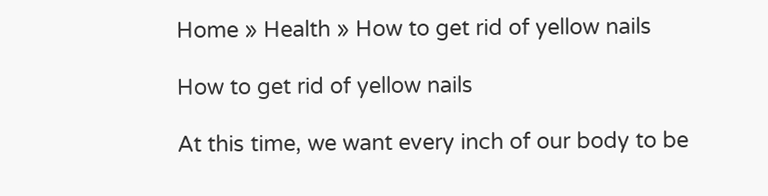Home » Health » How to get rid of yellow nails

How to get rid of yellow nails

At this time, we want every inch of our body to be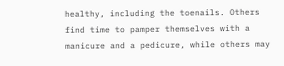healthy, including the toenails. Others find time to pamper themselves with a manicure and a pedicure, while others may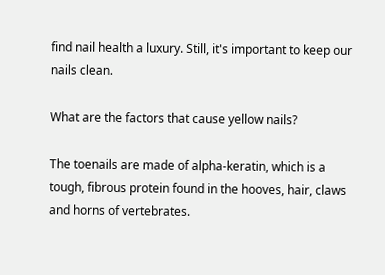find nail health a luxury. Still, it's important to keep our nails clean.

What are the factors that cause yellow nails?

The toenails are made of alpha-keratin, which is a tough, fibrous protein found in the hooves, hair, claws and horns of vertebrates.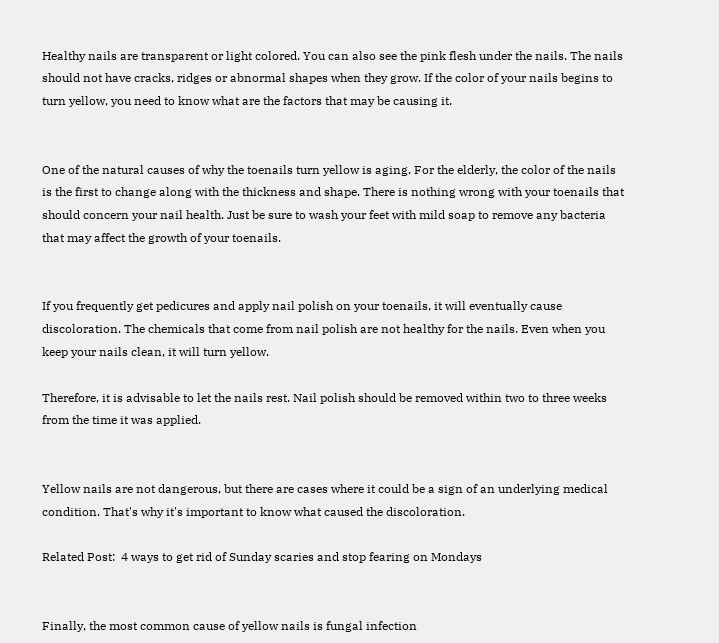Healthy nails are transparent or light colored. You can also see the pink flesh under the nails. The nails should not have cracks, ridges or abnormal shapes when they grow. If the color of your nails begins to turn yellow, you need to know what are the factors that may be causing it.


One of the natural causes of why the toenails turn yellow is aging. For the elderly, the color of the nails is the first to change along with the thickness and shape. There is nothing wrong with your toenails that should concern your nail health. Just be sure to wash your feet with mild soap to remove any bacteria that may affect the growth of your toenails.


If you frequently get pedicures and apply nail polish on your toenails, it will eventually cause discoloration. The chemicals that come from nail polish are not healthy for the nails. Even when you keep your nails clean, it will turn yellow.

Therefore, it is advisable to let the nails rest. Nail polish should be removed within two to three weeks from the time it was applied.


Yellow nails are not dangerous, but there are cases where it could be a sign of an underlying medical condition. That's why it's important to know what caused the discoloration.

Related Post:  4 ways to get rid of Sunday scaries and stop fearing on Mondays


Finally, the most common cause of yellow nails is fungal infection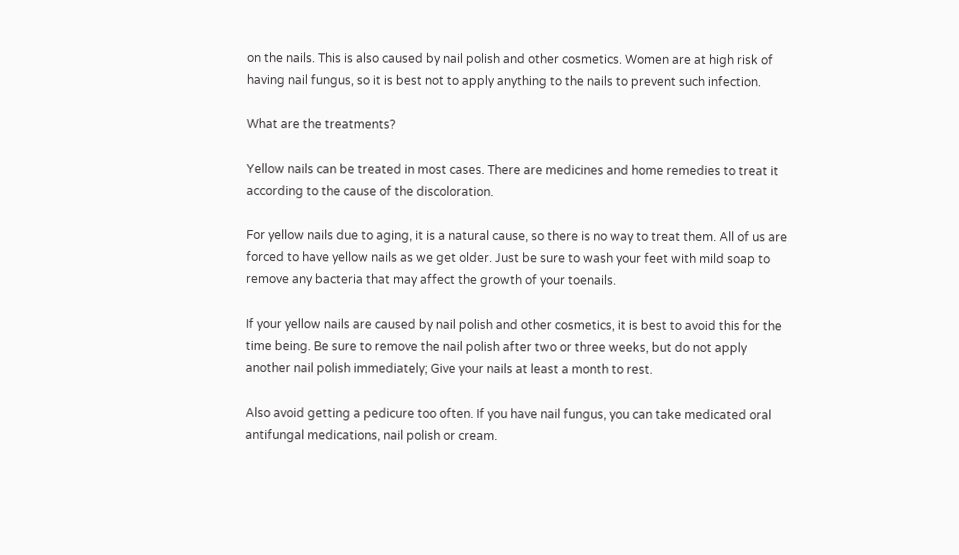on the nails. This is also caused by nail polish and other cosmetics. Women are at high risk of having nail fungus, so it is best not to apply anything to the nails to prevent such infection.

What are the treatments?

Yellow nails can be treated in most cases. There are medicines and home remedies to treat it according to the cause of the discoloration.

For yellow nails due to aging, it is a natural cause, so there is no way to treat them. All of us are forced to have yellow nails as we get older. Just be sure to wash your feet with mild soap to remove any bacteria that may affect the growth of your toenails.

If your yellow nails are caused by nail polish and other cosmetics, it is best to avoid this for the time being. Be sure to remove the nail polish after two or three weeks, but do not apply another nail polish immediately; Give your nails at least a month to rest.

Also avoid getting a pedicure too often. If you have nail fungus, you can take medicated oral antifungal medications, nail polish or cream.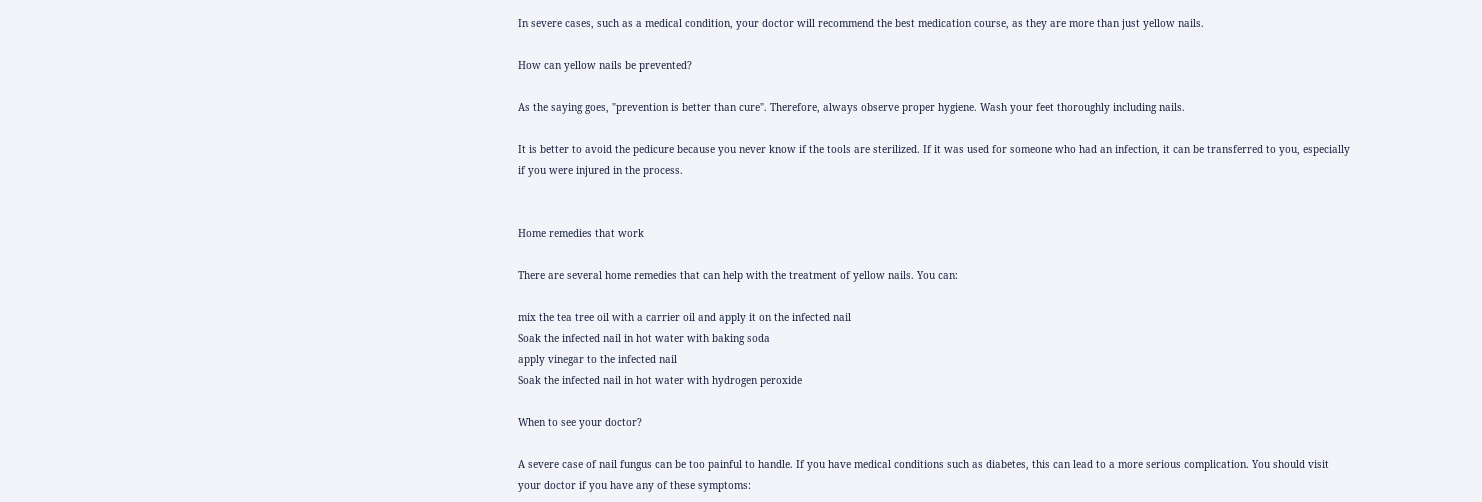In severe cases, such as a medical condition, your doctor will recommend the best medication course, as they are more than just yellow nails.

How can yellow nails be prevented?

As the saying goes, "prevention is better than cure". Therefore, always observe proper hygiene. Wash your feet thoroughly including nails.

It is better to avoid the pedicure because you never know if the tools are sterilized. If it was used for someone who had an infection, it can be transferred to you, especially if you were injured in the process.


Home remedies that work

There are several home remedies that can help with the treatment of yellow nails. You can:

mix the tea tree oil with a carrier oil and apply it on the infected nail
Soak the infected nail in hot water with baking soda
apply vinegar to the infected nail
Soak the infected nail in hot water with hydrogen peroxide

When to see your doctor?

A severe case of nail fungus can be too painful to handle. If you have medical conditions such as diabetes, this can lead to a more serious complication. You should visit your doctor if you have any of these symptoms: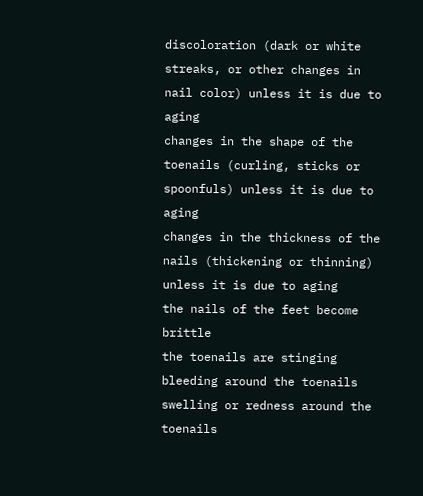discoloration (dark or white streaks, or other changes in nail color) unless it is due to aging
changes in the shape of the toenails (curling, sticks or spoonfuls) unless it is due to aging
changes in the thickness of the nails (thickening or thinning) unless it is due to aging
the nails of the feet become brittle
the toenails are stinging
bleeding around the toenails
swelling or redness around the toenails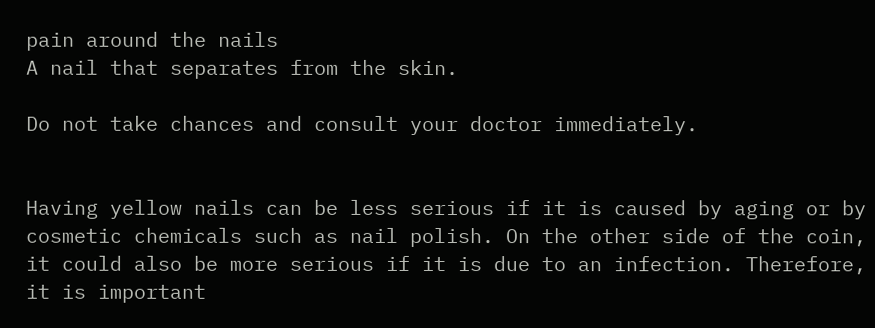pain around the nails
A nail that separates from the skin.

Do not take chances and consult your doctor immediately.


Having yellow nails can be less serious if it is caused by aging or by cosmetic chemicals such as nail polish. On the other side of the coin, it could also be more serious if it is due to an infection. Therefore, it is important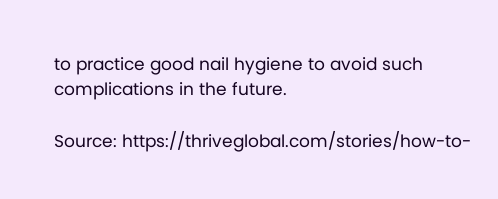to practice good nail hygiene to avoid such complications in the future.

Source: https://thriveglobal.com/stories/how-to-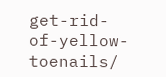get-rid-of-yellow-toenails/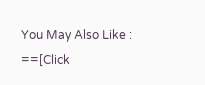You May Also Like :
==[Click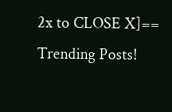2x to CLOSE X]==
Trending Posts!